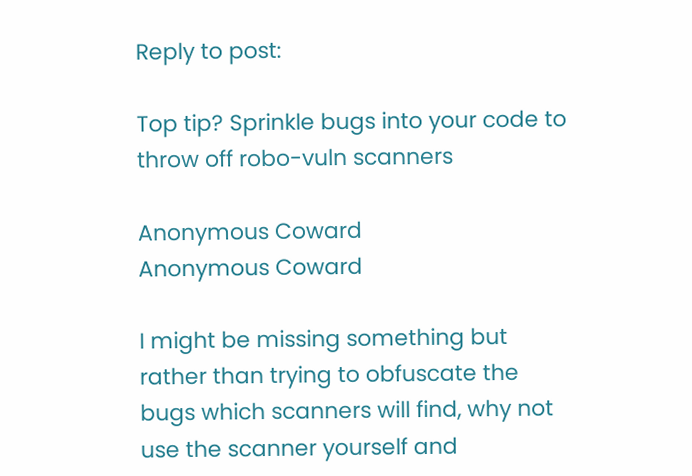Reply to post:

Top tip? Sprinkle bugs into your code to throw off robo-vuln scanners

Anonymous Coward
Anonymous Coward

I might be missing something but rather than trying to obfuscate the bugs which scanners will find, why not use the scanner yourself and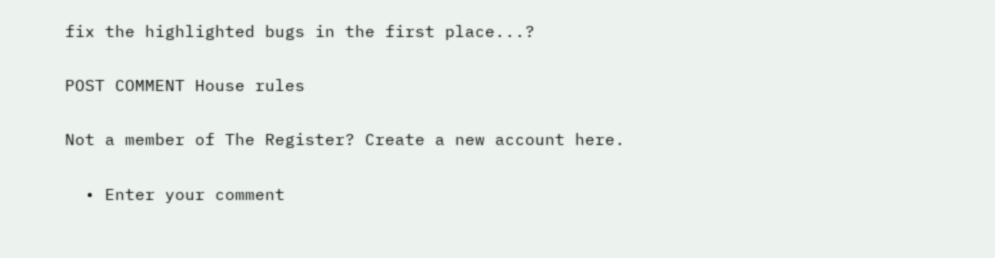fix the highlighted bugs in the first place...?

POST COMMENT House rules

Not a member of The Register? Create a new account here.

  • Enter your comment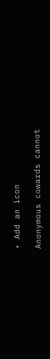• Add an icon

Anonymous cowards cannot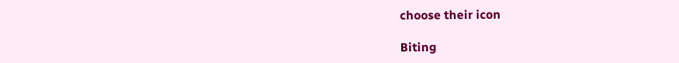choose their icon

Biting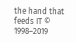the hand that feeds IT © 1998–2019